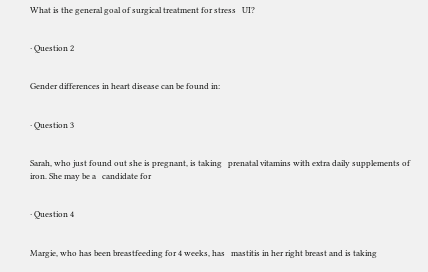What is the general goal of surgical treatment for stress   UI?


· Question 2


Gender differences in heart disease can be found in:


· Question 3


Sarah, who just found out she is pregnant, is taking   prenatal vitamins with extra daily supplements of iron. She may be a   candidate for


· Question 4


Margie, who has been breastfeeding for 4 weeks, has   mastitis in her right breast and is taking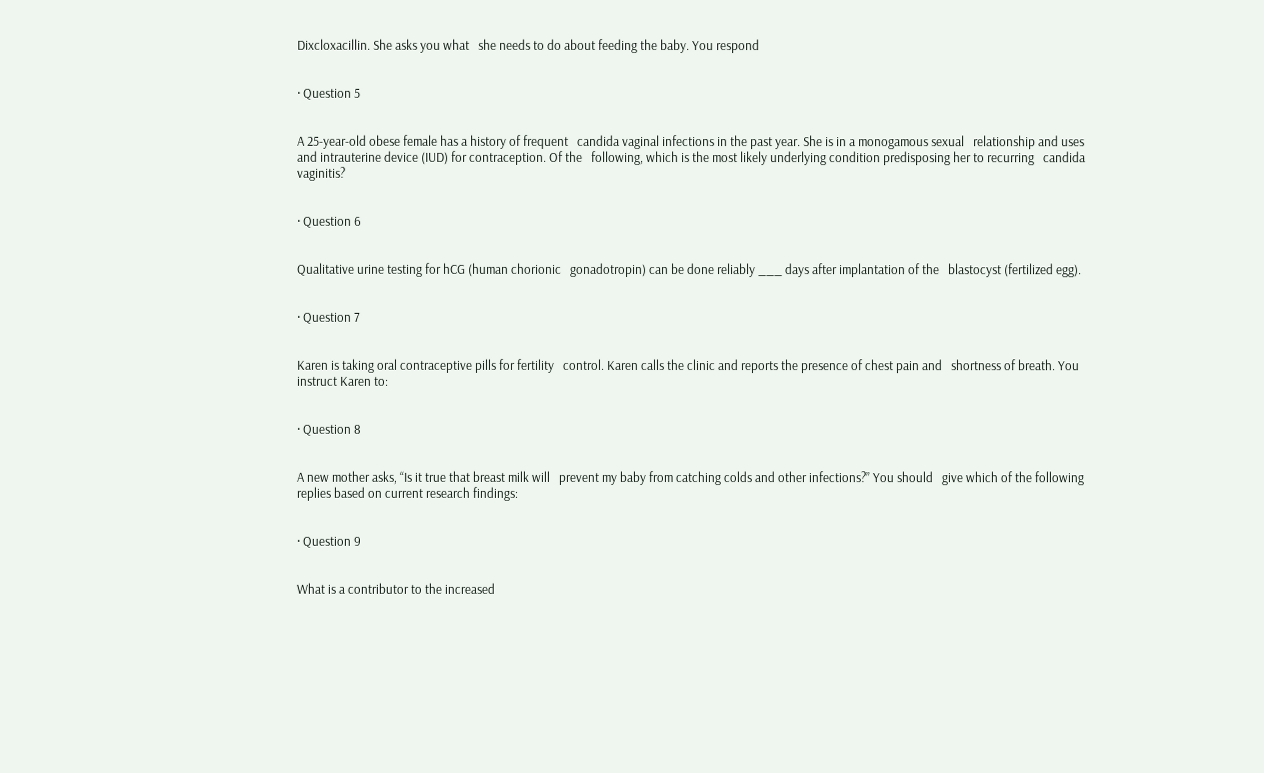Dixcloxacillin. She asks you what   she needs to do about feeding the baby. You respond


· Question 5


A 25-year-old obese female has a history of frequent   candida vaginal infections in the past year. She is in a monogamous sexual   relationship and uses and intrauterine device (IUD) for contraception. Of the   following, which is the most likely underlying condition predisposing her to recurring   candida vaginitis?


· Question 6


Qualitative urine testing for hCG (human chorionic   gonadotropin) can be done reliably ___ days after implantation of the   blastocyst (fertilized egg).


· Question 7


Karen is taking oral contraceptive pills for fertility   control. Karen calls the clinic and reports the presence of chest pain and   shortness of breath. You instruct Karen to:


· Question 8


A new mother asks, “Is it true that breast milk will   prevent my baby from catching colds and other infections?” You should   give which of the following replies based on current research findings:


· Question 9


What is a contributor to the increased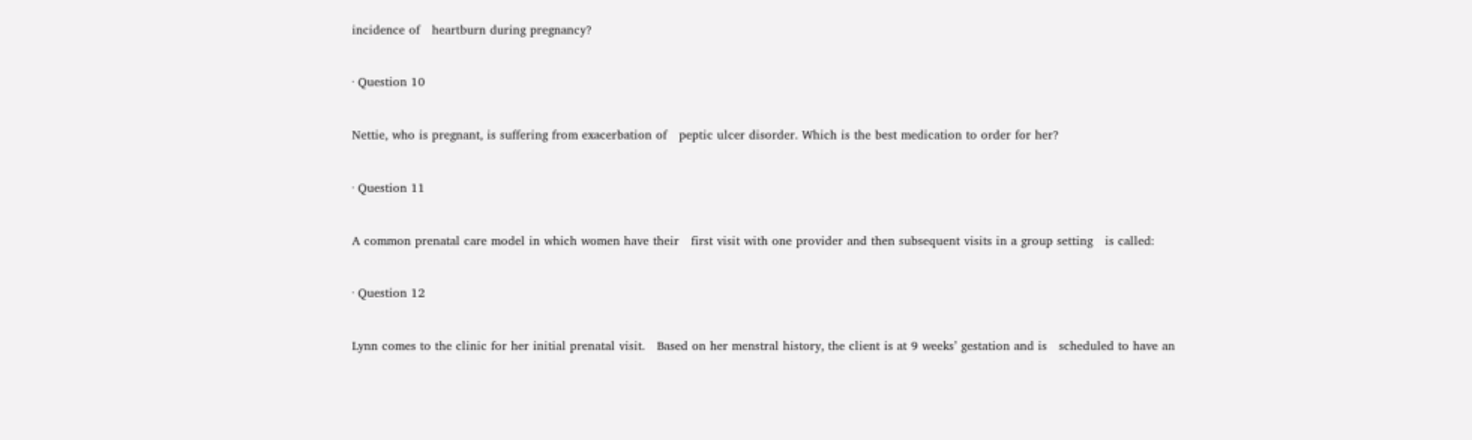incidence of   heartburn during pregnancy?


· Question 10


Nettie, who is pregnant, is suffering from exacerbation of   peptic ulcer disorder. Which is the best medication to order for her?


· Question 11


A common prenatal care model in which women have their   first visit with one provider and then subsequent visits in a group setting   is called:


· Question 12


Lynn comes to the clinic for her initial prenatal visit.   Based on her menstral history, the client is at 9 weeks’ gestation and is   scheduled to have an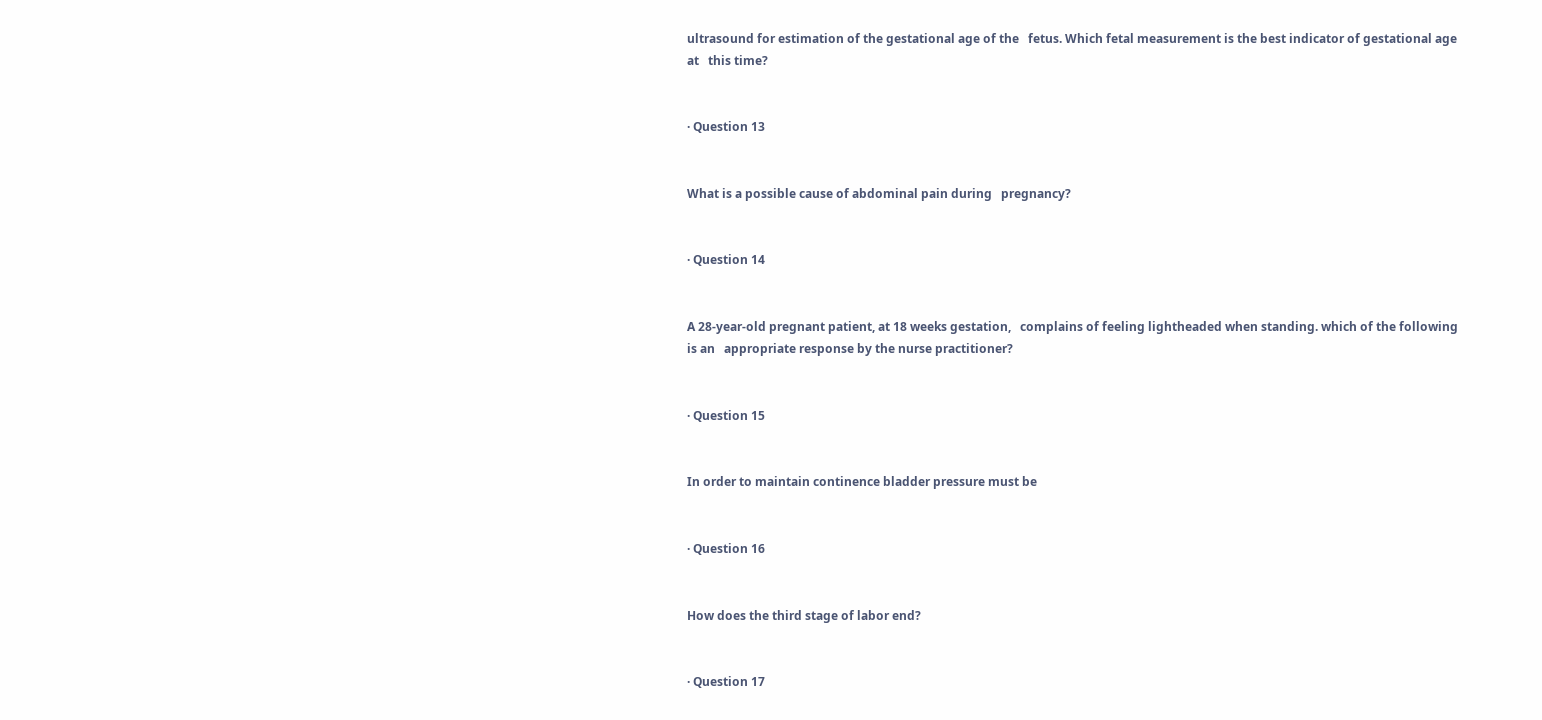ultrasound for estimation of the gestational age of the   fetus. Which fetal measurement is the best indicator of gestational age at   this time?


· Question 13


What is a possible cause of abdominal pain during   pregnancy?


· Question 14


A 28-year-old pregnant patient, at 18 weeks gestation,   complains of feeling lightheaded when standing. which of the following is an   appropriate response by the nurse practitioner?


· Question 15


In order to maintain continence bladder pressure must be


· Question 16


How does the third stage of labor end?


· Question 17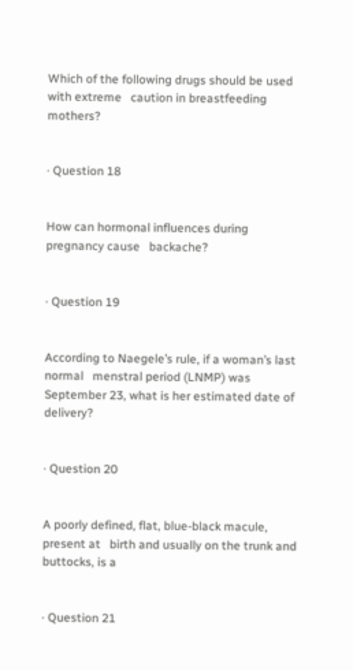Which of the following drugs should be used with extreme   caution in breastfeeding mothers?


· Question 18


How can hormonal influences during pregnancy cause   backache?


· Question 19


According to Naegele’s rule, if a woman’s last normal   menstral period (LNMP) was September 23, what is her estimated date of   delivery?


· Question 20


A poorly defined, flat, blue-black macule, present at   birth and usually on the trunk and buttocks, is a


· Question 21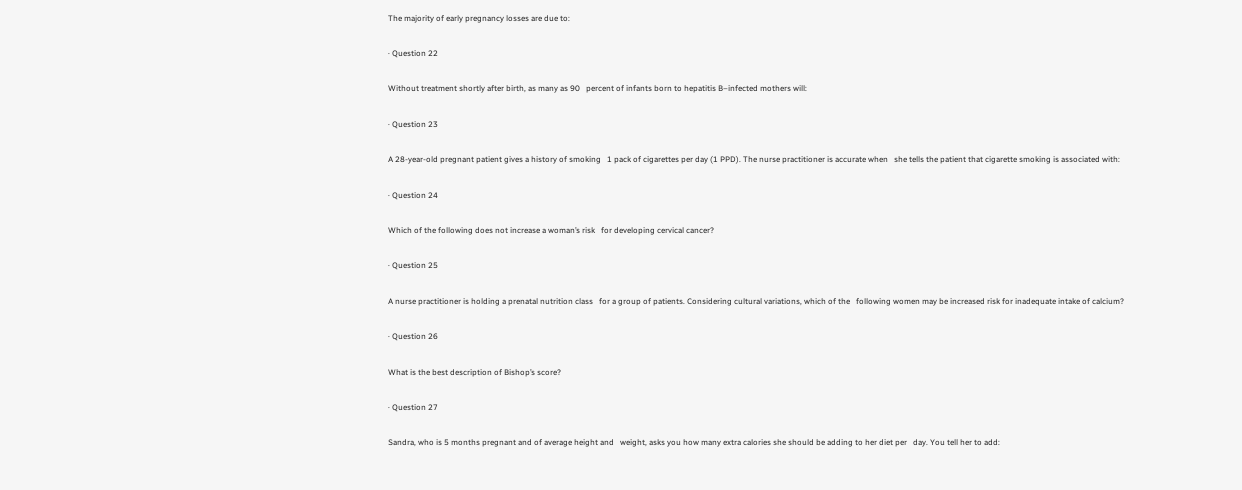The majority of early pregnancy losses are due to:


· Question 22


Without treatment shortly after birth, as many as 90   percent of infants born to hepatitis B–infected mothers will:


· Question 23


A 28-year-old pregnant patient gives a history of smoking   1 pack of cigarettes per day (1 PPD). The nurse practitioner is accurate when   she tells the patient that cigarette smoking is associated with:


· Question 24


Which of the following does not increase a woman’s risk   for developing cervical cancer?


· Question 25


A nurse practitioner is holding a prenatal nutrition class   for a group of patients. Considering cultural variations, which of the   following women may be increased risk for inadequate intake of calcium?


· Question 26


What is the best description of Bishop’s score?


· Question 27


Sandra, who is 5 months pregnant and of average height and   weight, asks you how many extra calories she should be adding to her diet per   day. You tell her to add: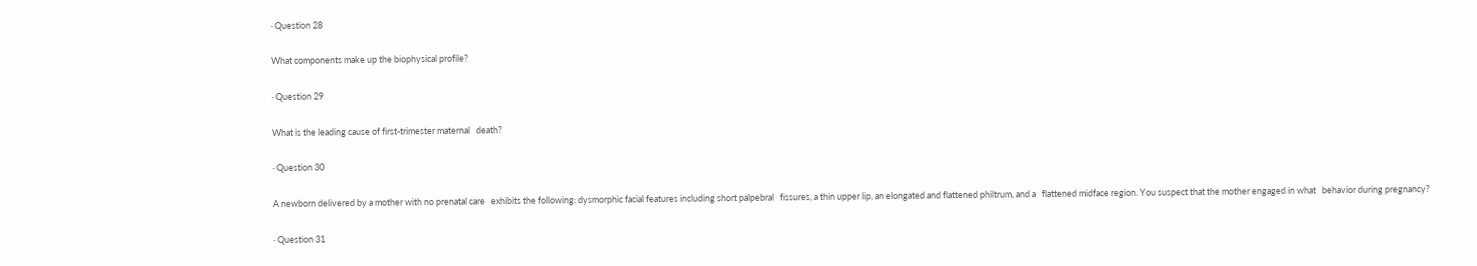· Question 28


What components make up the biophysical profile?


· Question 29


What is the leading cause of first-trimester maternal   death?


· Question 30


A newborn delivered by a mother with no prenatal care   exhibits the following: dysmorphic facial features including short palpebral   fissures, a thin upper lip, an elongated and flattened philtrum, and a   flattened midface region. You suspect that the mother engaged in what   behavior during pregnancy?


· Question 31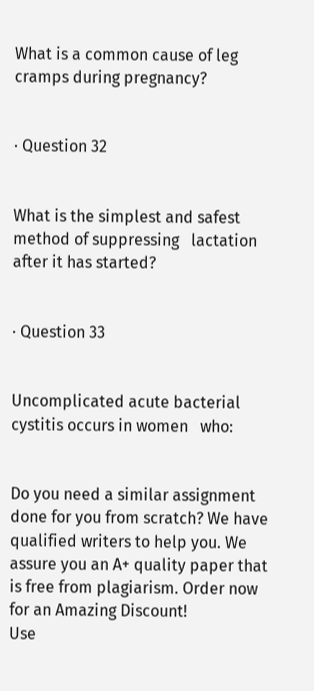What is a common cause of leg cramps during pregnancy?


· Question 32


What is the simplest and safest method of suppressing   lactation after it has started?


· Question 33


Uncomplicated acute bacterial cystitis occurs in women   who:


Do you need a similar assignment done for you from scratch? We have qualified writers to help you. We assure you an A+ quality paper that is free from plagiarism. Order now for an Amazing Discount!
Use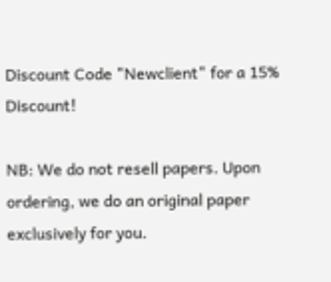Discount Code "Newclient" for a 15% Discount!

NB: We do not resell papers. Upon ordering, we do an original paper exclusively for you.